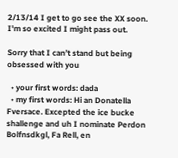2/13/14 I get to go see the XX soon. I'm so excited I might pass out.

Sorry that I can’t stand but being obsessed with you

  • your first words: dada
  • my first words: Hi an Donatella Fversace. Excepted the ice bucke shallenge and uh I nominate Perdon Bolfnsdkgl, Fa Rell, en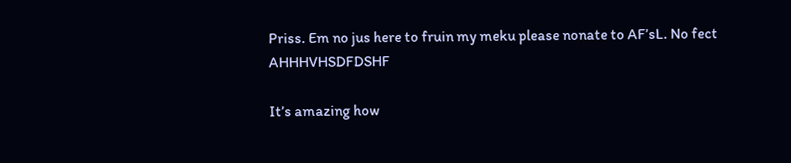Priss. Em no jus here to fruin my meku please nonate to AF’sL. No fect AHHHVHSDFDSHF

It’s amazing how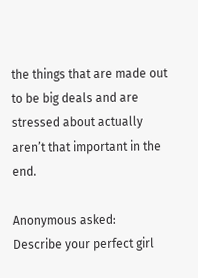the things that are made out to be big deals and are stressed about actually aren’t that important in the end.

Anonymous asked:
Describe your perfect girl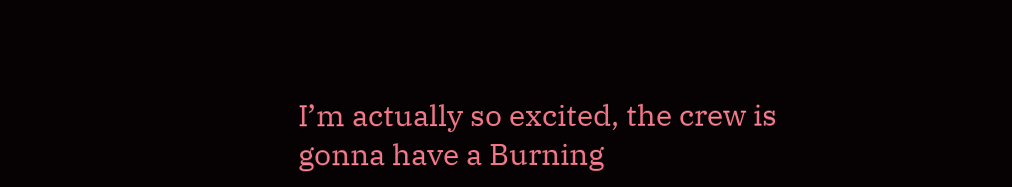I’m actually so excited, the crew is gonna have a Burning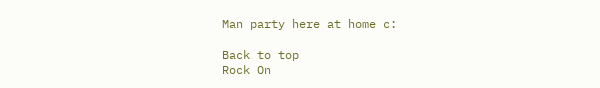Man party here at home c:

Back to top
Rock On